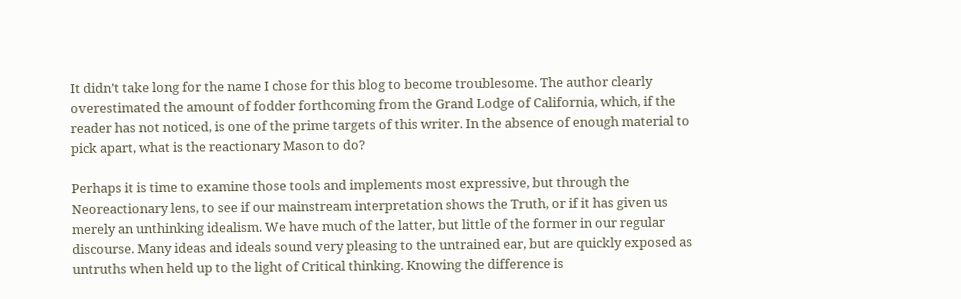It didn’t take long for the name I chose for this blog to become troublesome. The author clearly overestimated the amount of fodder forthcoming from the Grand Lodge of California, which, if the reader has not noticed, is one of the prime targets of this writer. In the absence of enough material to pick apart, what is the reactionary Mason to do?

Perhaps it is time to examine those tools and implements most expressive, but through the Neoreactionary lens, to see if our mainstream interpretation shows the Truth, or if it has given us merely an unthinking idealism. We have much of the latter, but little of the former in our regular discourse. Many ideas and ideals sound very pleasing to the untrained ear, but are quickly exposed as untruths when held up to the light of Critical thinking. Knowing the difference is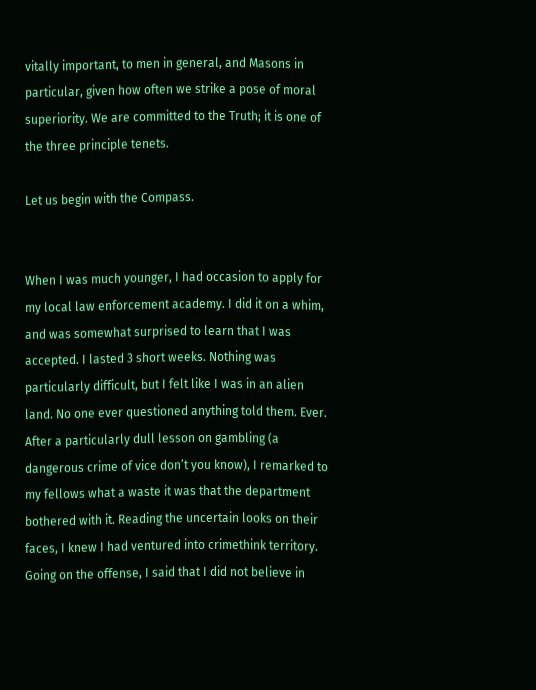vitally important, to men in general, and Masons in particular, given how often we strike a pose of moral superiority. We are committed to the Truth; it is one of the three principle tenets.

Let us begin with the Compass.


When I was much younger, I had occasion to apply for my local law enforcement academy. I did it on a whim, and was somewhat surprised to learn that I was accepted. I lasted 3 short weeks. Nothing was particularly difficult, but I felt like I was in an alien land. No one ever questioned anything told them. Ever. After a particularly dull lesson on gambling (a dangerous crime of vice don’t you know), I remarked to my fellows what a waste it was that the department bothered with it. Reading the uncertain looks on their faces, I knew I had ventured into crimethink territory. Going on the offense, I said that I did not believe in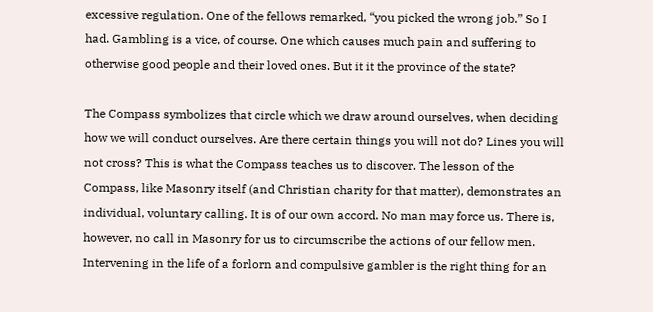excessive regulation. One of the fellows remarked, “you picked the wrong job.” So I had. Gambling is a vice, of course. One which causes much pain and suffering to otherwise good people and their loved ones. But it it the province of the state?

The Compass symbolizes that circle which we draw around ourselves, when deciding how we will conduct ourselves. Are there certain things you will not do? Lines you will not cross? This is what the Compass teaches us to discover. The lesson of the Compass, like Masonry itself (and Christian charity for that matter), demonstrates an individual, voluntary calling. It is of our own accord. No man may force us. There is, however, no call in Masonry for us to circumscribe the actions of our fellow men. Intervening in the life of a forlorn and compulsive gambler is the right thing for an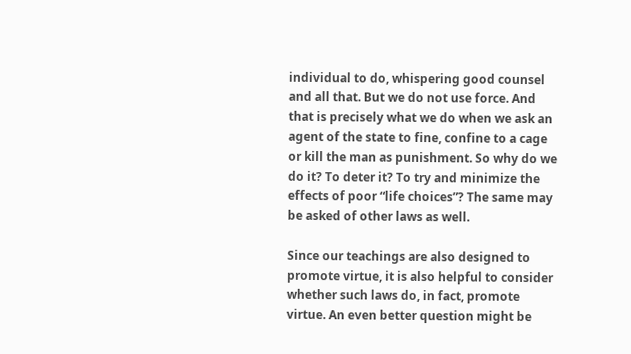individual to do, whispering good counsel and all that. But we do not use force. And that is precisely what we do when we ask an agent of the state to fine, confine to a cage or kill the man as punishment. So why do we do it? To deter it? To try and minimize the effects of poor “life choices”? The same may be asked of other laws as well.

Since our teachings are also designed to promote virtue, it is also helpful to consider whether such laws do, in fact, promote virtue. An even better question might be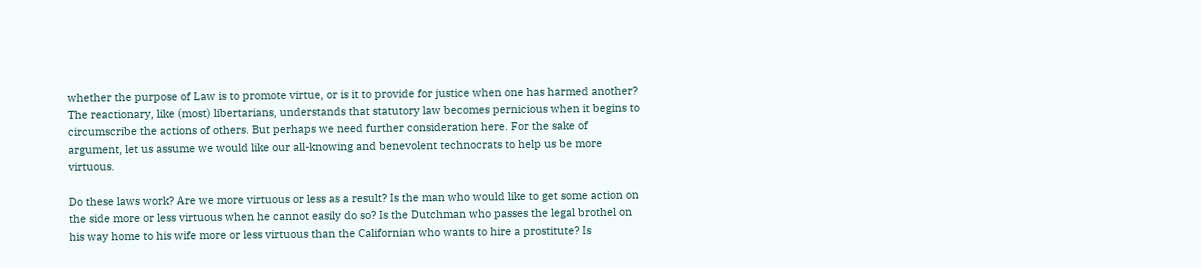whether the purpose of Law is to promote virtue, or is it to provide for justice when one has harmed another? The reactionary, like (most) libertarians, understands that statutory law becomes pernicious when it begins to circumscribe the actions of others. But perhaps we need further consideration here. For the sake of argument, let us assume we would like our all-knowing and benevolent technocrats to help us be more virtuous.

Do these laws work? Are we more virtuous or less as a result? Is the man who would like to get some action on the side more or less virtuous when he cannot easily do so? Is the Dutchman who passes the legal brothel on his way home to his wife more or less virtuous than the Californian who wants to hire a prostitute? Is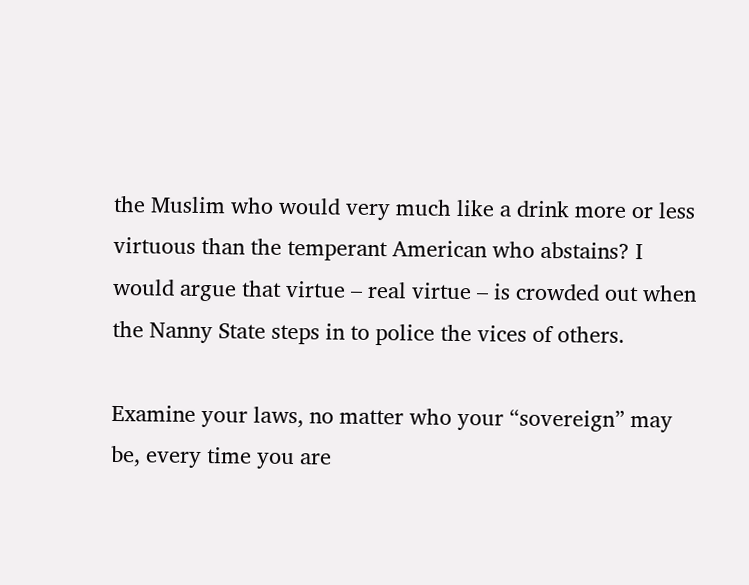the Muslim who would very much like a drink more or less virtuous than the temperant American who abstains? I would argue that virtue – real virtue – is crowded out when the Nanny State steps in to police the vices of others.

Examine your laws, no matter who your “sovereign” may be, every time you are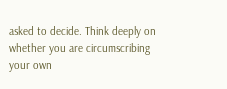asked to decide. Think deeply on whether you are circumscribing your own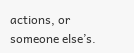actions, or someone else’s.